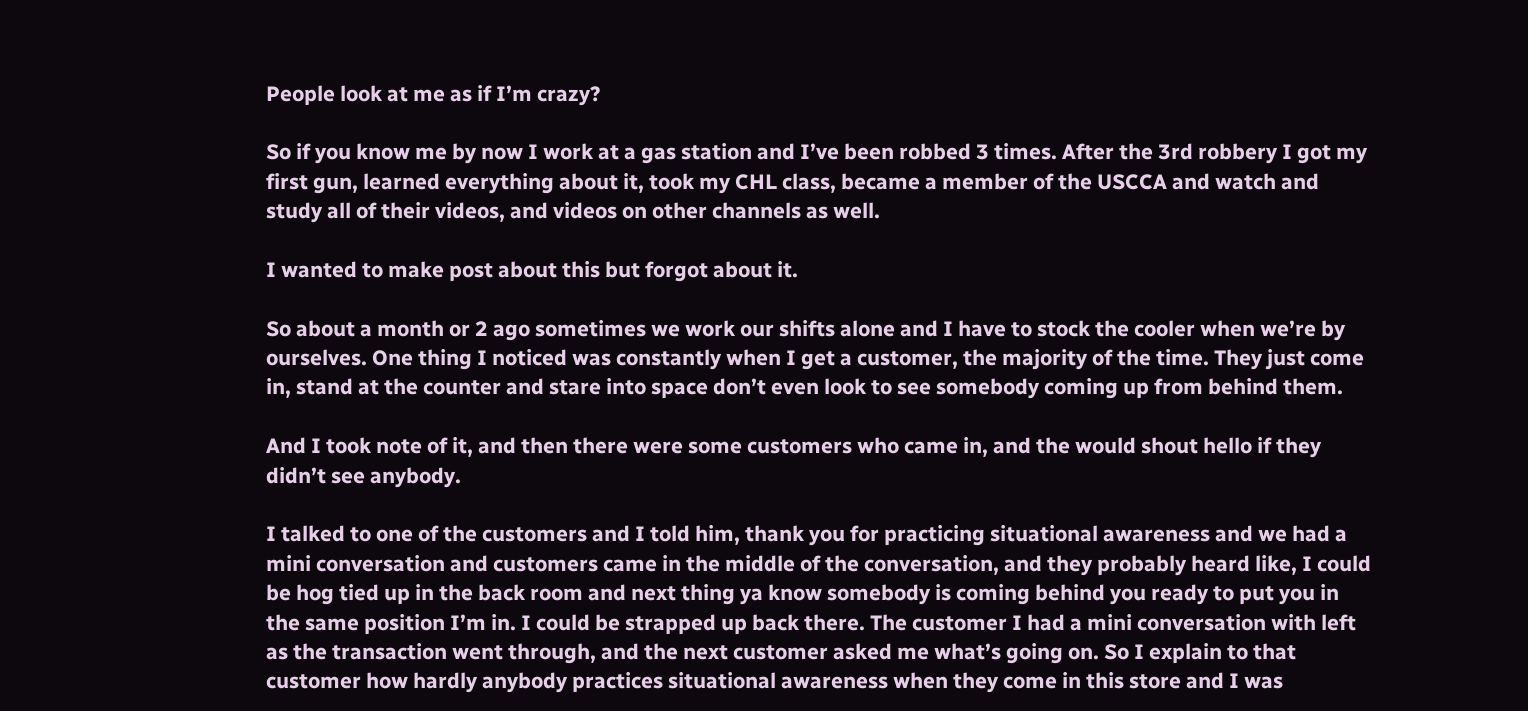People look at me as if I’m crazy?

So if you know me by now I work at a gas station and I’ve been robbed 3 times. After the 3rd robbery I got my first gun, learned everything about it, took my CHL class, became a member of the USCCA and watch and study all of their videos, and videos on other channels as well.

I wanted to make post about this but forgot about it.

So about a month or 2 ago sometimes we work our shifts alone and I have to stock the cooler when we’re by ourselves. One thing I noticed was constantly when I get a customer, the majority of the time. They just come in, stand at the counter and stare into space don’t even look to see somebody coming up from behind them.

And I took note of it, and then there were some customers who came in, and the would shout hello if they didn’t see anybody.

I talked to one of the customers and I told him, thank you for practicing situational awareness and we had a mini conversation and customers came in the middle of the conversation, and they probably heard like, I could be hog tied up in the back room and next thing ya know somebody is coming behind you ready to put you in the same position I’m in. I could be strapped up back there. The customer I had a mini conversation with left as the transaction went through, and the next customer asked me what’s going on. So I explain to that customer how hardly anybody practices situational awareness when they come in this store and I was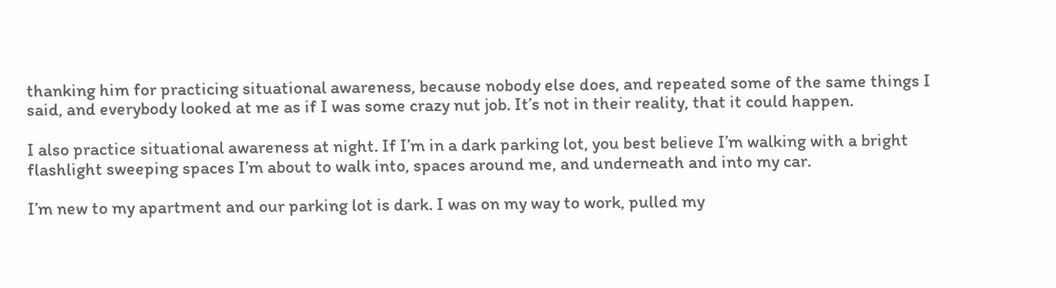thanking him for practicing situational awareness, because nobody else does, and repeated some of the same things I said, and everybody looked at me as if I was some crazy nut job. It’s not in their reality, that it could happen.

I also practice situational awareness at night. If I’m in a dark parking lot, you best believe I’m walking with a bright flashlight sweeping spaces I’m about to walk into, spaces around me, and underneath and into my car.

I’m new to my apartment and our parking lot is dark. I was on my way to work, pulled my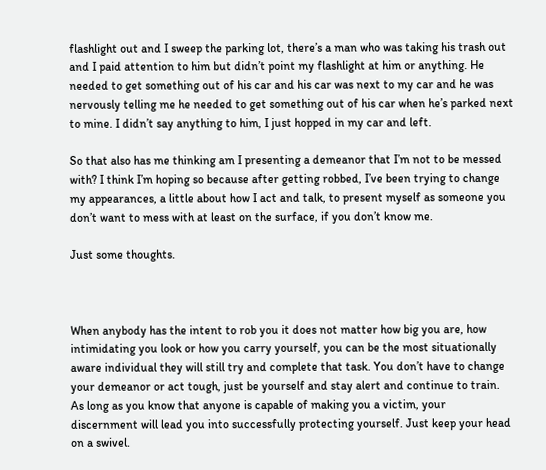flashlight out and I sweep the parking lot, there’s a man who was taking his trash out and I paid attention to him but didn’t point my flashlight at him or anything. He needed to get something out of his car and his car was next to my car and he was nervously telling me he needed to get something out of his car when he’s parked next to mine. I didn’t say anything to him, I just hopped in my car and left.

So that also has me thinking am I presenting a demeanor that I’m not to be messed with? I think I’m hoping so because after getting robbed, I’ve been trying to change my appearances, a little about how I act and talk, to present myself as someone you don’t want to mess with at least on the surface, if you don’t know me.

Just some thoughts.



When anybody has the intent to rob you it does not matter how big you are, how intimidating you look or how you carry yourself, you can be the most situationally aware individual they will still try and complete that task. You don’t have to change your demeanor or act tough, just be yourself and stay alert and continue to train. As long as you know that anyone is capable of making you a victim, your discernment will lead you into successfully protecting yourself. Just keep your head on a swivel.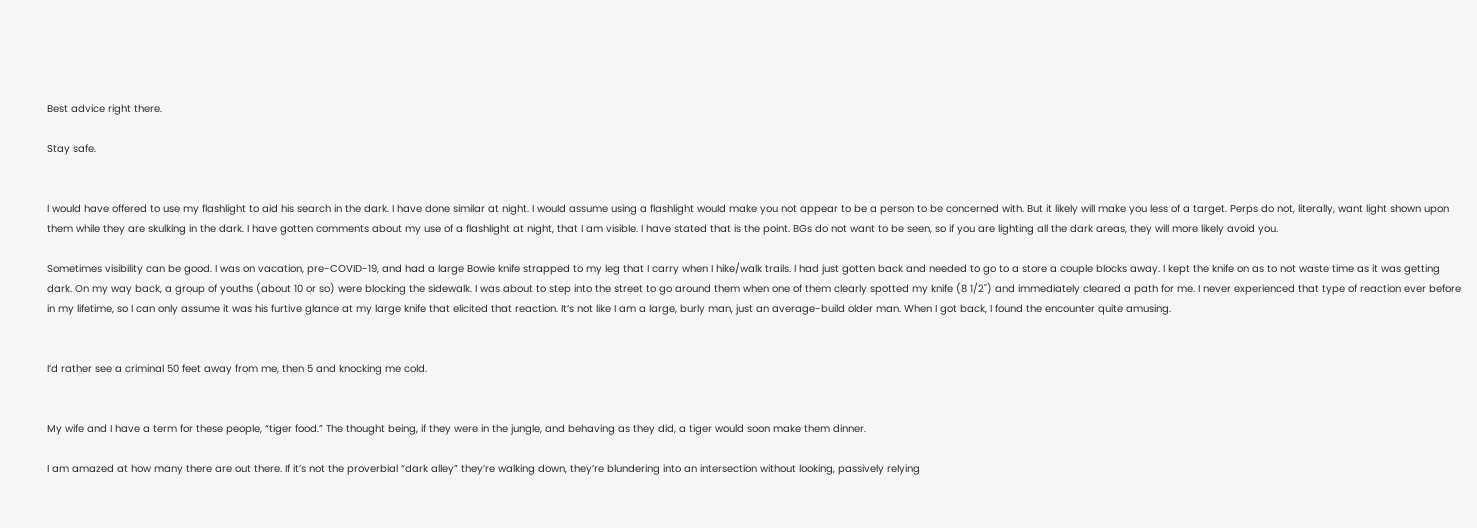Best advice right there.

Stay safe.


I would have offered to use my flashlight to aid his search in the dark. I have done similar at night. I would assume using a flashlight would make you not appear to be a person to be concerned with. But it likely will make you less of a target. Perps do not, literally, want light shown upon them while they are skulking in the dark. I have gotten comments about my use of a flashlight at night, that I am visible. I have stated that is the point. BGs do not want to be seen, so if you are lighting all the dark areas, they will more likely avoid you.

Sometimes visibility can be good. I was on vacation, pre-COVID-19, and had a large Bowie knife strapped to my leg that I carry when I hike/walk trails. I had just gotten back and needed to go to a store a couple blocks away. I kept the knife on as to not waste time as it was getting dark. On my way back, a group of youths (about 10 or so) were blocking the sidewalk. I was about to step into the street to go around them when one of them clearly spotted my knife (8 1/2") and immediately cleared a path for me. I never experienced that type of reaction ever before in my lifetime, so I can only assume it was his furtive glance at my large knife that elicited that reaction. It’s not like I am a large, burly man, just an average-build older man. When I got back, I found the encounter quite amusing.


I’d rather see a criminal 50 feet away from me, then 5 and knocking me cold.


My wife and I have a term for these people, “tiger food.” The thought being, if they were in the jungle, and behaving as they did, a tiger would soon make them dinner.

I am amazed at how many there are out there. If it’s not the proverbial “dark alley” they’re walking down, they’re blundering into an intersection without looking, passively relying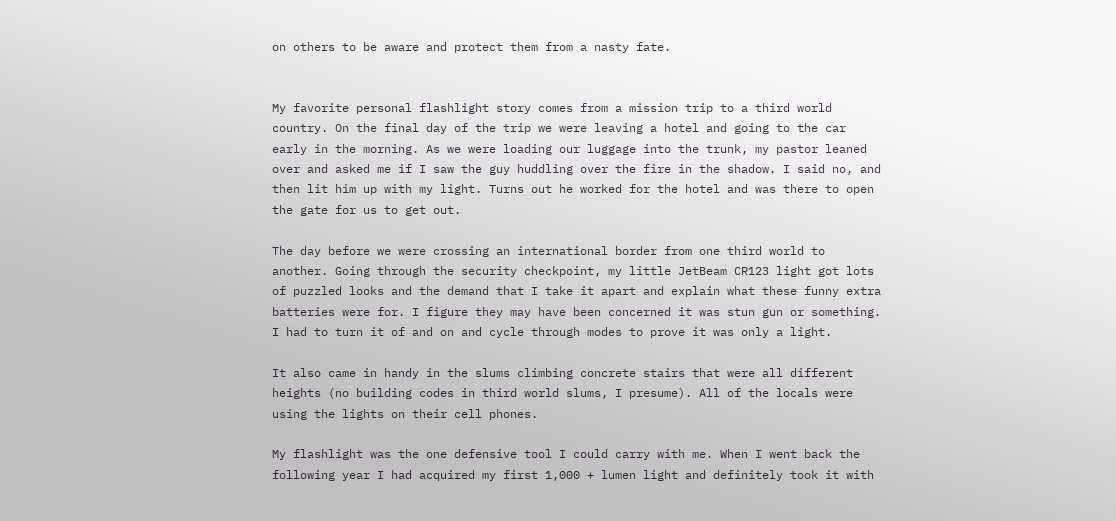on others to be aware and protect them from a nasty fate.


My favorite personal flashlight story comes from a mission trip to a third world country. On the final day of the trip we were leaving a hotel and going to the car early in the morning. As we were loading our luggage into the trunk, my pastor leaned over and asked me if I saw the guy huddling over the fire in the shadow. I said no, and then lit him up with my light. Turns out he worked for the hotel and was there to open the gate for us to get out.

The day before we were crossing an international border from one third world to another. Going through the security checkpoint, my little JetBeam CR123 light got lots of puzzled looks and the demand that I take it apart and explain what these funny extra batteries were for. I figure they may have been concerned it was stun gun or something. I had to turn it of and on and cycle through modes to prove it was only a light.

It also came in handy in the slums climbing concrete stairs that were all different heights (no building codes in third world slums, I presume). All of the locals were using the lights on their cell phones.

My flashlight was the one defensive tool I could carry with me. When I went back the following year I had acquired my first 1,000 + lumen light and definitely took it with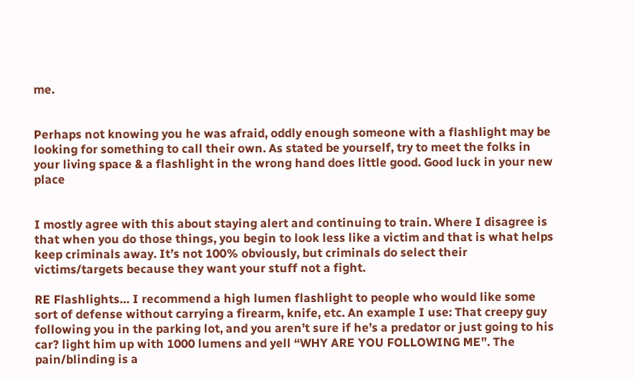me.


Perhaps not knowing you he was afraid, oddly enough someone with a flashlight may be looking for something to call their own. As stated be yourself, try to meet the folks in your living space & a flashlight in the wrong hand does little good. Good luck in your new place


I mostly agree with this about staying alert and continuing to train. Where I disagree is that when you do those things, you begin to look less like a victim and that is what helps keep criminals away. It’s not 100% obviously, but criminals do select their victims/targets because they want your stuff not a fight.

RE Flashlights… I recommend a high lumen flashlight to people who would like some sort of defense without carrying a firearm, knife, etc. An example I use: That creepy guy following you in the parking lot, and you aren’t sure if he’s a predator or just going to his car? light him up with 1000 lumens and yell “WHY ARE YOU FOLLOWING ME”. The pain/blinding is a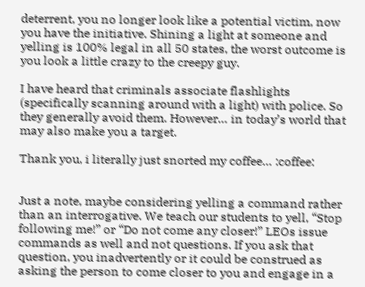deterrent, you no longer look like a potential victim, now you have the initiative. Shining a light at someone and yelling is 100% legal in all 50 states, the worst outcome is you look a little crazy to the creepy guy.

I have heard that criminals associate flashlights (specifically scanning around with a light) with police. So they generally avoid them. However… in today’s world that may also make you a target.

Thank you, i literally just snorted my coffee… :coffee:


Just a note, maybe considering yelling a command rather than an interrogative. We teach our students to yell, “Stop following me!” or “Do not come any closer!” LEOs issue commands as well and not questions. If you ask that question, you inadvertently or it could be construed as asking the person to come closer to you and engage in a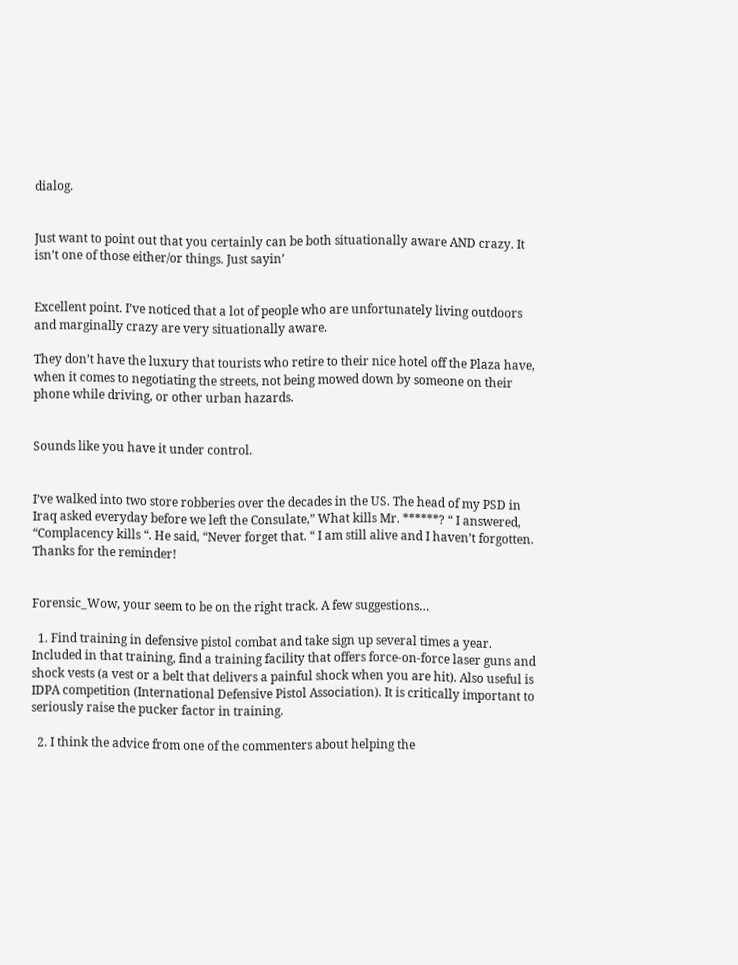dialog.


Just want to point out that you certainly can be both situationally aware AND crazy. It isn’t one of those either/or things. Just sayin’


Excellent point. I’ve noticed that a lot of people who are unfortunately living outdoors and marginally crazy are very situationally aware.

They don’t have the luxury that tourists who retire to their nice hotel off the Plaza have, when it comes to negotiating the streets, not being mowed down by someone on their phone while driving, or other urban hazards.


Sounds like you have it under control.


I’ve walked into two store robberies over the decades in the US. The head of my PSD in Iraq asked everyday before we left the Consulate,” What kills Mr. ******? “ I answered, “Complacency kills “. He said, “Never forget that. “ I am still alive and I haven’t forgotten. Thanks for the reminder!


Forensic_Wow, your seem to be on the right track. A few suggestions…

  1. Find training in defensive pistol combat and take sign up several times a year. Included in that training, find a training facility that offers force-on-force laser guns and shock vests (a vest or a belt that delivers a painful shock when you are hit). Also useful is IDPA competition (International Defensive Pistol Association). It is critically important to seriously raise the pucker factor in training.

  2. I think the advice from one of the commenters about helping the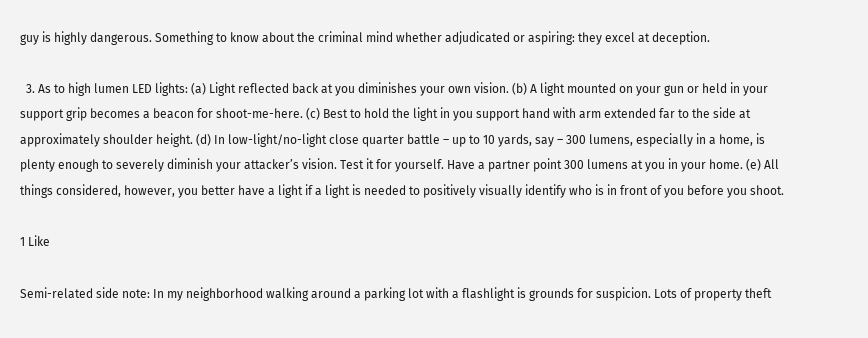guy is highly dangerous. Something to know about the criminal mind whether adjudicated or aspiring: they excel at deception.

  3. As to high lumen LED lights: (a) Light reflected back at you diminishes your own vision. (b) A light mounted on your gun or held in your support grip becomes a beacon for shoot-me-here. (c) Best to hold the light in you support hand with arm extended far to the side at approximately shoulder height. (d) In low-light/no-light close quarter battle – up to 10 yards, say – 300 lumens, especially in a home, is plenty enough to severely diminish your attacker’s vision. Test it for yourself. Have a partner point 300 lumens at you in your home. (e) All things considered, however, you better have a light if a light is needed to positively visually identify who is in front of you before you shoot.

1 Like

Semi-related side note: In my neighborhood walking around a parking lot with a flashlight is grounds for suspicion. Lots of property theft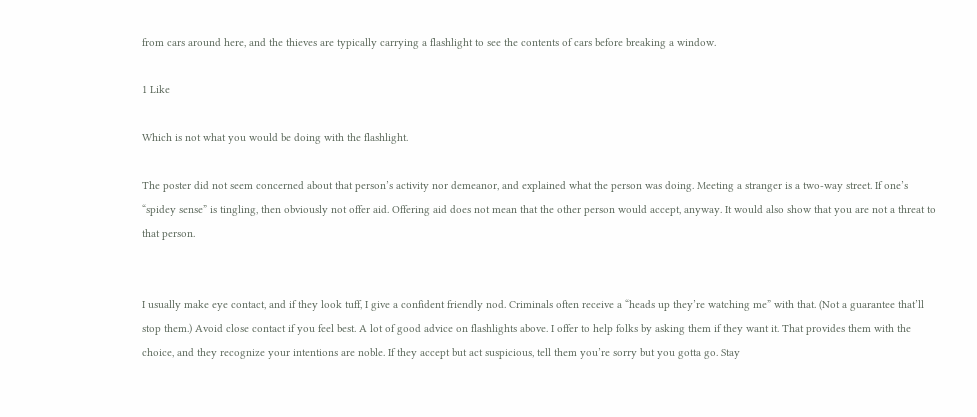from cars around here, and the thieves are typically carrying a flashlight to see the contents of cars before breaking a window.

1 Like

Which is not what you would be doing with the flashlight.

The poster did not seem concerned about that person’s activity nor demeanor, and explained what the person was doing. Meeting a stranger is a two-way street. If one’s “spidey sense” is tingling, then obviously not offer aid. Offering aid does not mean that the other person would accept, anyway. It would also show that you are not a threat to that person.


I usually make eye contact, and if they look tuff, I give a confident friendly nod. Criminals often receive a “heads up they’re watching me” with that. (Not a guarantee that’ll stop them.) Avoid close contact if you feel best. A lot of good advice on flashlights above. I offer to help folks by asking them if they want it. That provides them with the choice, and they recognize your intentions are noble. If they accept but act suspicious, tell them you’re sorry but you gotta go. Stay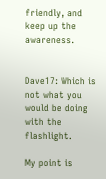friendly, and keep up the awareness.


Dave17: Which is not what you would be doing with the flashlight.

My point is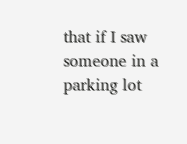that if I saw someone in a parking lot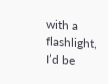with a flashlight, I’d be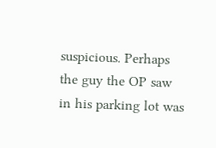suspicious. Perhaps the guy the OP saw in his parking lot was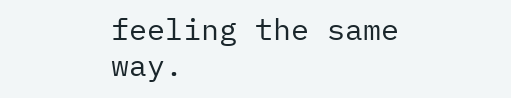feeling the same way.